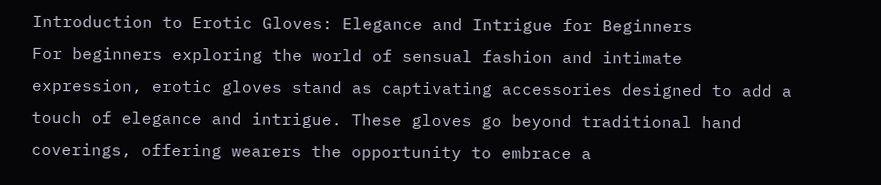Introduction to Erotic Gloves: Elegance and Intrigue for Beginners
For beginners exploring the world of sensual fashion and intimate expression, erotic gloves stand as captivating accessories designed to add a touch of elegance and intrigue. These gloves go beyond traditional hand coverings, offering wearers the opportunity to embrace a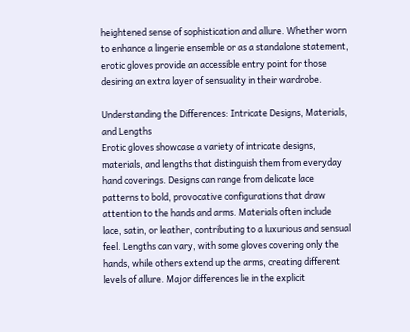heightened sense of sophistication and allure. Whether worn to enhance a lingerie ensemble or as a standalone statement, erotic gloves provide an accessible entry point for those desiring an extra layer of sensuality in their wardrobe.

Understanding the Differences: Intricate Designs, Materials, and Lengths
Erotic gloves showcase a variety of intricate designs, materials, and lengths that distinguish them from everyday hand coverings. Designs can range from delicate lace patterns to bold, provocative configurations that draw attention to the hands and arms. Materials often include lace, satin, or leather, contributing to a luxurious and sensual feel. Lengths can vary, with some gloves covering only the hands, while others extend up the arms, creating different levels of allure. Major differences lie in the explicit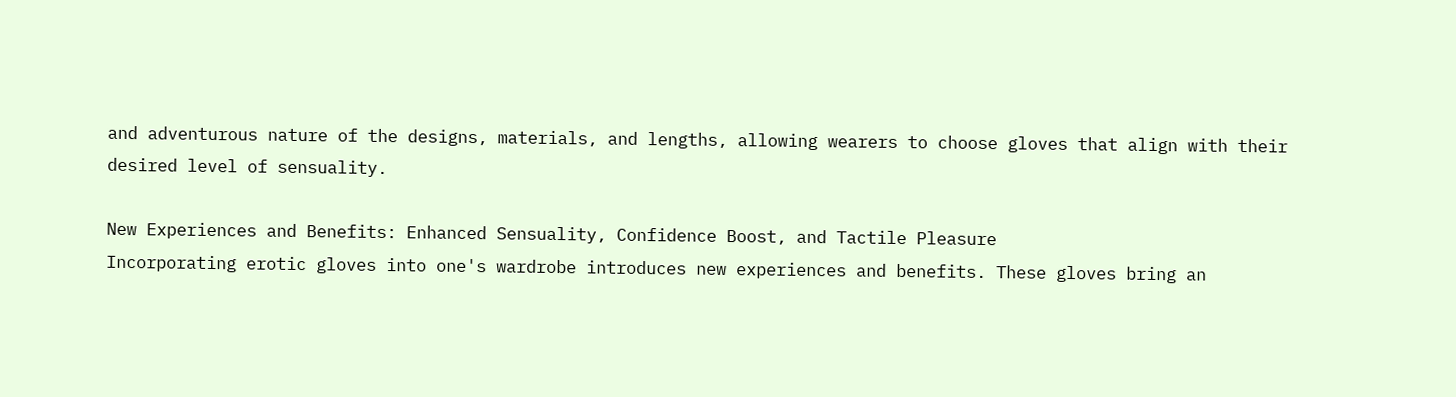and adventurous nature of the designs, materials, and lengths, allowing wearers to choose gloves that align with their desired level of sensuality.

New Experiences and Benefits: Enhanced Sensuality, Confidence Boost, and Tactile Pleasure
Incorporating erotic gloves into one's wardrobe introduces new experiences and benefits. These gloves bring an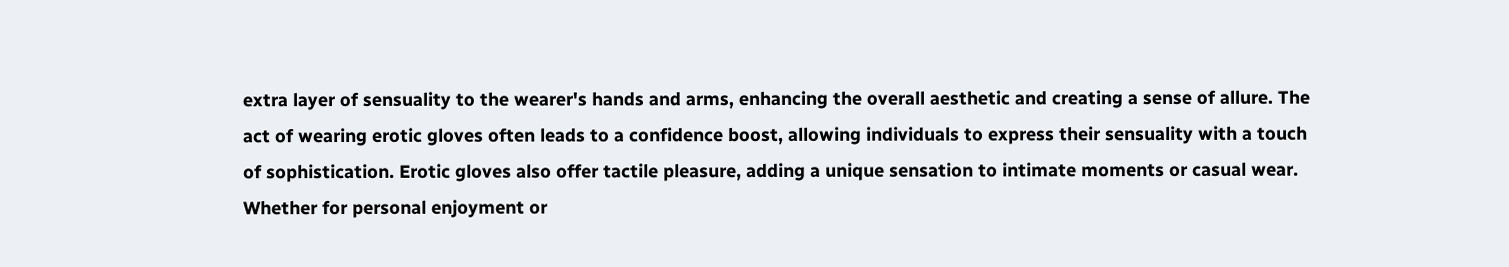extra layer of sensuality to the wearer's hands and arms, enhancing the overall aesthetic and creating a sense of allure. The act of wearing erotic gloves often leads to a confidence boost, allowing individuals to express their sensuality with a touch of sophistication. Erotic gloves also offer tactile pleasure, adding a unique sensation to intimate moments or casual wear. Whether for personal enjoyment or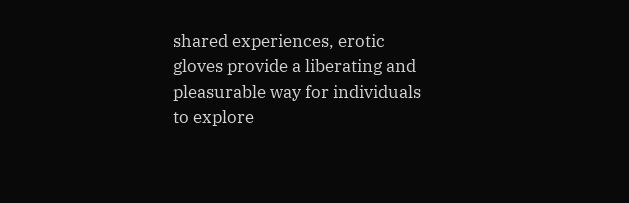shared experiences, erotic gloves provide a liberating and pleasurable way for individuals to explore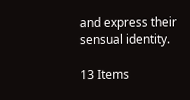and express their sensual identity.

13 Items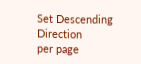Set Descending Direction
per page